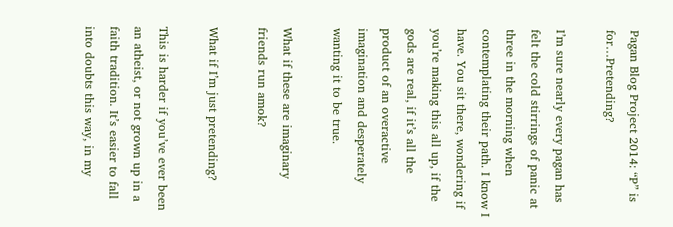Pagan Blog Project 2014: “P” is for…Pretending?

I’m sure nearly every pagan has felt the cold stirrings of panic at three in the morning when contemplating their path. I know I have. You sit there, wondering if you’re making this all up, if the gods are real, if it’s all the product of an overactive imagination and desperately wanting it to be true.

What if these are imaginary friends run amok?

What if I’m just pretending?

This is harder if you’ve ever been an atheist, or not grown up in a faith tradition. It’s easier to fall into doubts this way, in my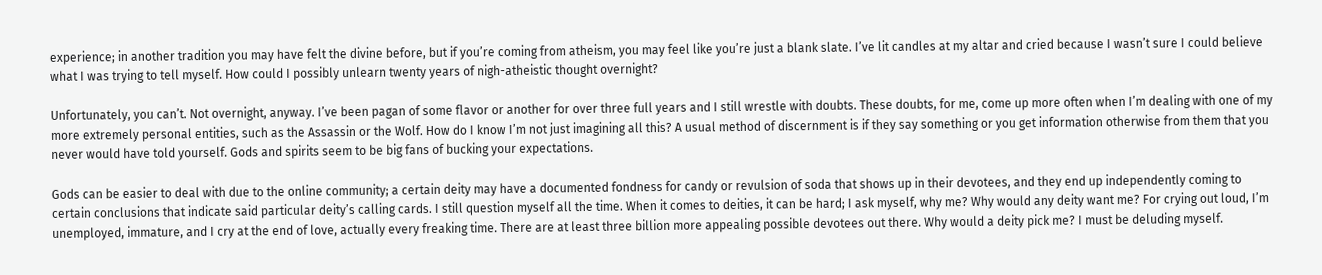experience; in another tradition you may have felt the divine before, but if you’re coming from atheism, you may feel like you’re just a blank slate. I’ve lit candles at my altar and cried because I wasn’t sure I could believe what I was trying to tell myself. How could I possibly unlearn twenty years of nigh-atheistic thought overnight?

Unfortunately, you can’t. Not overnight, anyway. I’ve been pagan of some flavor or another for over three full years and I still wrestle with doubts. These doubts, for me, come up more often when I’m dealing with one of my more extremely personal entities, such as the Assassin or the Wolf. How do I know I’m not just imagining all this? A usual method of discernment is if they say something or you get information otherwise from them that you never would have told yourself. Gods and spirits seem to be big fans of bucking your expectations.

Gods can be easier to deal with due to the online community; a certain deity may have a documented fondness for candy or revulsion of soda that shows up in their devotees, and they end up independently coming to certain conclusions that indicate said particular deity’s calling cards. I still question myself all the time. When it comes to deities, it can be hard; I ask myself, why me? Why would any deity want me? For crying out loud, I’m unemployed, immature, and I cry at the end of love, actually every freaking time. There are at least three billion more appealing possible devotees out there. Why would a deity pick me? I must be deluding myself.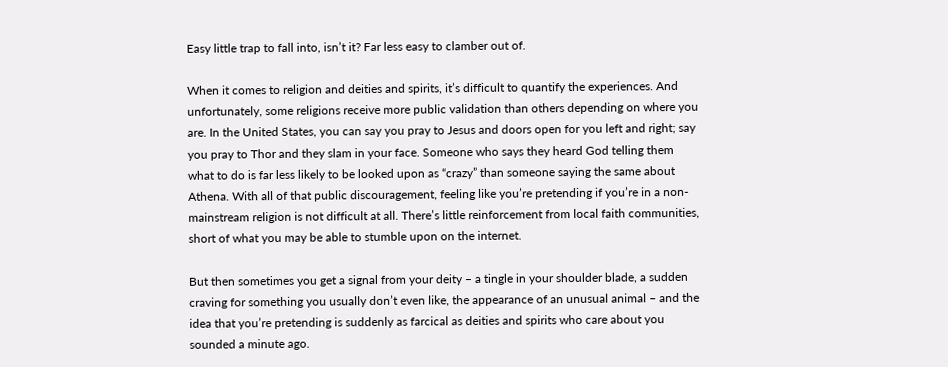Easy little trap to fall into, isn’t it? Far less easy to clamber out of.

When it comes to religion and deities and spirits, it’s difficult to quantify the experiences. And unfortunately, some religions receive more public validation than others depending on where you are. In the United States, you can say you pray to Jesus and doors open for you left and right; say you pray to Thor and they slam in your face. Someone who says they heard God telling them what to do is far less likely to be looked upon as “crazy” than someone saying the same about Athena. With all of that public discouragement, feeling like you’re pretending if you’re in a non-mainstream religion is not difficult at all. There’s little reinforcement from local faith communities, short of what you may be able to stumble upon on the internet.

But then sometimes you get a signal from your deity – a tingle in your shoulder blade, a sudden craving for something you usually don’t even like, the appearance of an unusual animal – and the idea that you’re pretending is suddenly as farcical as deities and spirits who care about you sounded a minute ago.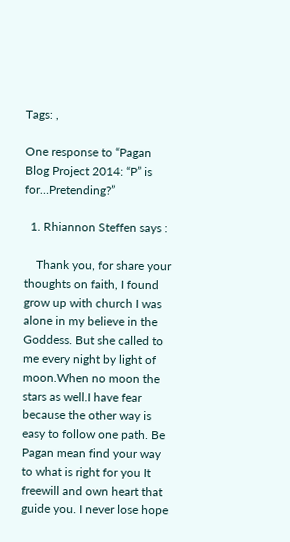Tags: ,

One response to “Pagan Blog Project 2014: “P” is for…Pretending?”

  1. Rhiannon Steffen says :

    Thank you, for share your thoughts on faith, I found grow up with church I was alone in my believe in the Goddess. But she called to me every night by light of moon.When no moon the stars as well.I have fear because the other way is easy to follow one path. Be Pagan mean find your way to what is right for you It freewill and own heart that guide you. I never lose hope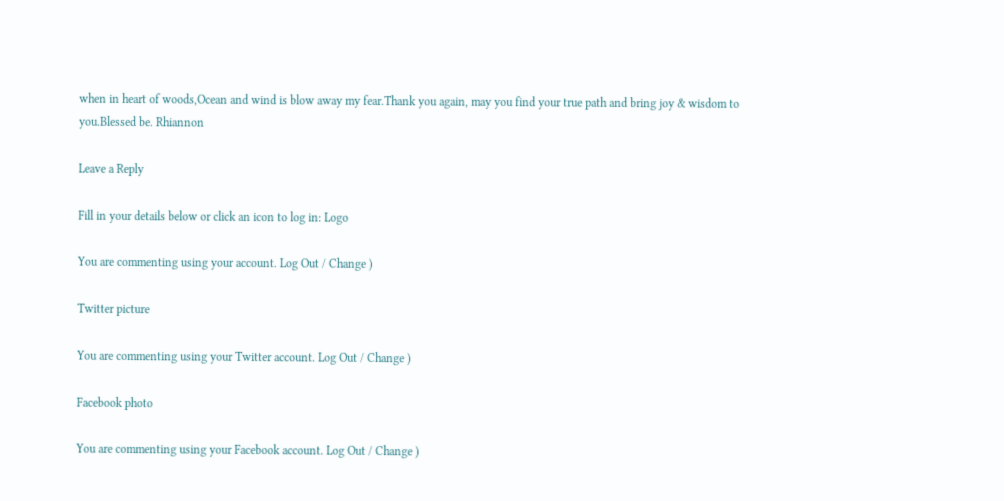when in heart of woods,Ocean and wind is blow away my fear.Thank you again, may you find your true path and bring joy & wisdom to you.Blessed be. Rhiannon

Leave a Reply

Fill in your details below or click an icon to log in: Logo

You are commenting using your account. Log Out / Change )

Twitter picture

You are commenting using your Twitter account. Log Out / Change )

Facebook photo

You are commenting using your Facebook account. Log Out / Change )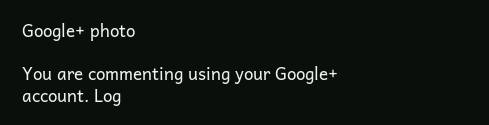Google+ photo

You are commenting using your Google+ account. Log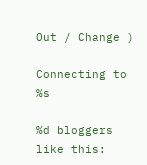Out / Change )

Connecting to %s

%d bloggers like this: